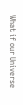What if our Universe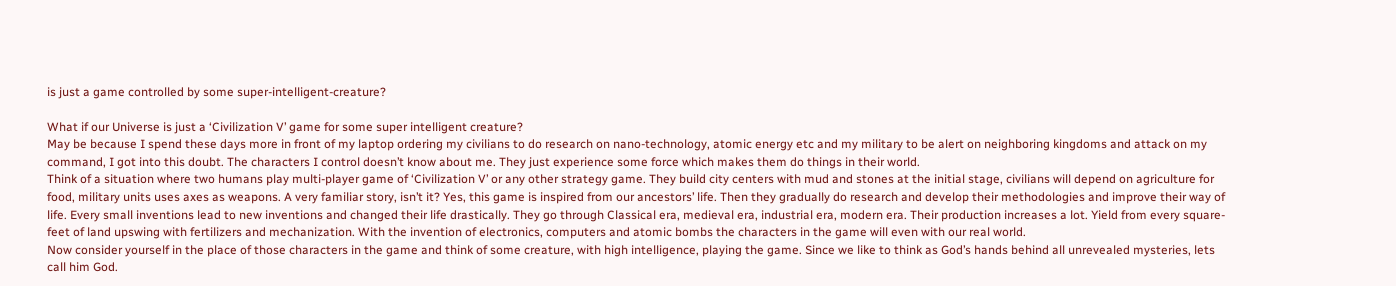is just a game controlled by some super-intelligent-creature?

What if our Universe is just a ‘Civilization V’ game for some super intelligent creature?
May be because I spend these days more in front of my laptop ordering my civilians to do research on nano-technology, atomic energy etc and my military to be alert on neighboring kingdoms and attack on my command, I got into this doubt. The characters I control doesn’t know about me. They just experience some force which makes them do things in their world.
Think of a situation where two humans play multi-player game of ‘Civilization V’ or any other strategy game. They build city centers with mud and stones at the initial stage, civilians will depend on agriculture for food, military units uses axes as weapons. A very familiar story, isn’t it? Yes, this game is inspired from our ancestors’ life. Then they gradually do research and develop their methodologies and improve their way of life. Every small inventions lead to new inventions and changed their life drastically. They go through Classical era, medieval era, industrial era, modern era. Their production increases a lot. Yield from every square-feet of land upswing with fertilizers and mechanization. With the invention of electronics, computers and atomic bombs the characters in the game will even with our real world.
Now consider yourself in the place of those characters in the game and think of some creature, with high intelligence, playing the game. Since we like to think as God’s hands behind all unrevealed mysteries, lets call him God.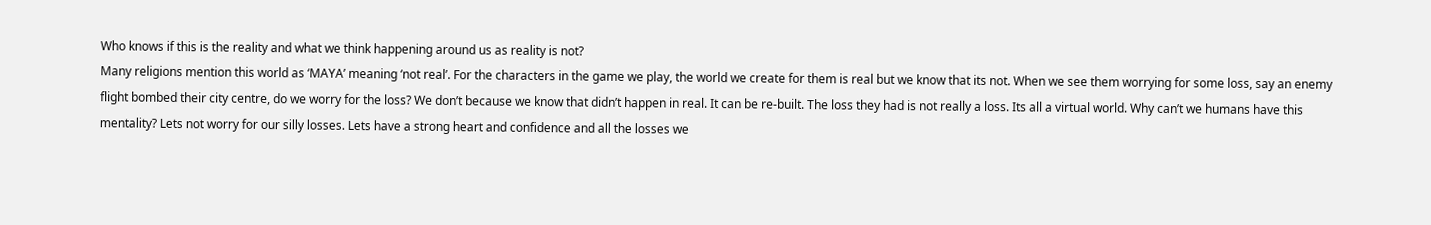Who knows if this is the reality and what we think happening around us as reality is not?
Many religions mention this world as ‘MAYA’ meaning ‘not real’. For the characters in the game we play, the world we create for them is real but we know that its not. When we see them worrying for some loss, say an enemy flight bombed their city centre, do we worry for the loss? We don’t because we know that didn’t happen in real. It can be re-built. The loss they had is not really a loss. Its all a virtual world. Why can’t we humans have this mentality? Lets not worry for our silly losses. Lets have a strong heart and confidence and all the losses we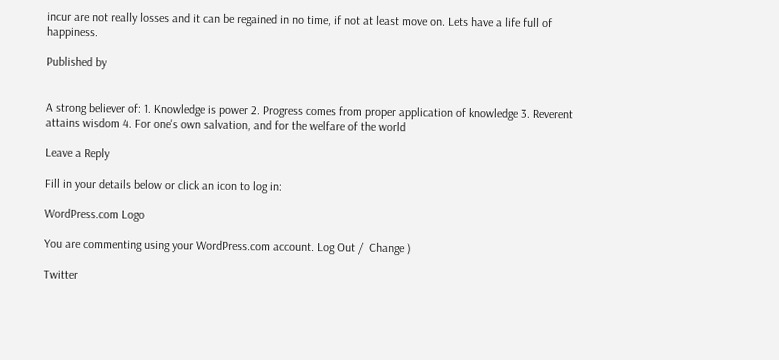incur are not really losses and it can be regained in no time, if not at least move on. Lets have a life full of happiness.

Published by


A strong believer of: 1. Knowledge is power 2. Progress comes from proper application of knowledge 3. Reverent attains wisdom 4. For one's own salvation, and for the welfare of the world

Leave a Reply

Fill in your details below or click an icon to log in:

WordPress.com Logo

You are commenting using your WordPress.com account. Log Out /  Change )

Twitter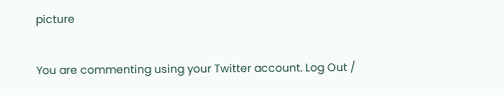picture

You are commenting using your Twitter account. Log Out /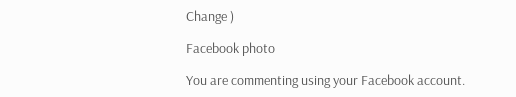Change )

Facebook photo

You are commenting using your Facebook account.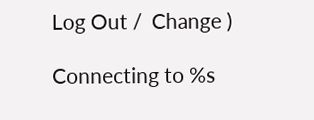Log Out /  Change )

Connecting to %s